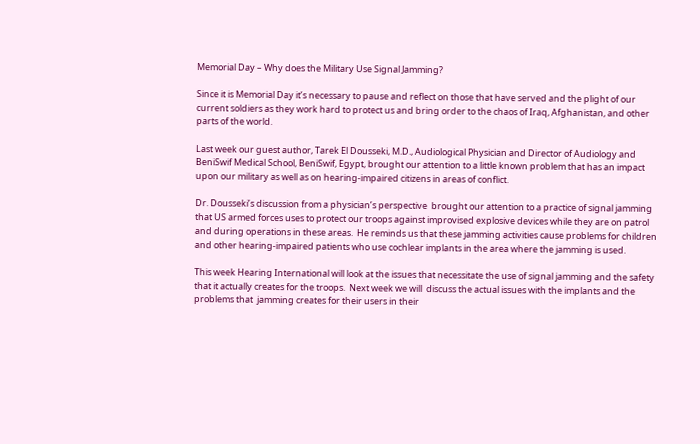Memorial Day – Why does the Military Use Signal Jamming?

Since it is Memorial Day it’s necessary to pause and reflect on those that have served and the plight of our current soldiers as they work hard to protect us and bring order to the chaos of Iraq, Afghanistan, and other parts of the world.

Last week our guest author, Tarek El Dousseki, M.D., Audiological Physician and Director of Audiology and BeniSwif Medical School, BeniSwif, Egypt, brought our attention to a little known problem that has an impact upon our military as well as on hearing-impaired citizens in areas of conflict.

Dr. Dousseki’s discussion from a physician’s perspective  brought our attention to a practice of signal jamming that US armed forces uses to protect our troops against improvised explosive devices while they are on patrol and during operations in these areas.  He reminds us that these jamming activities cause problems for children and other hearing-impaired patients who use cochlear implants in the area where the jamming is used.

This week Hearing International will look at the issues that necessitate the use of signal jamming and the safety that it actually creates for the troops.  Next week we will  discuss the actual issues with the implants and the problems that  jamming creates for their users in their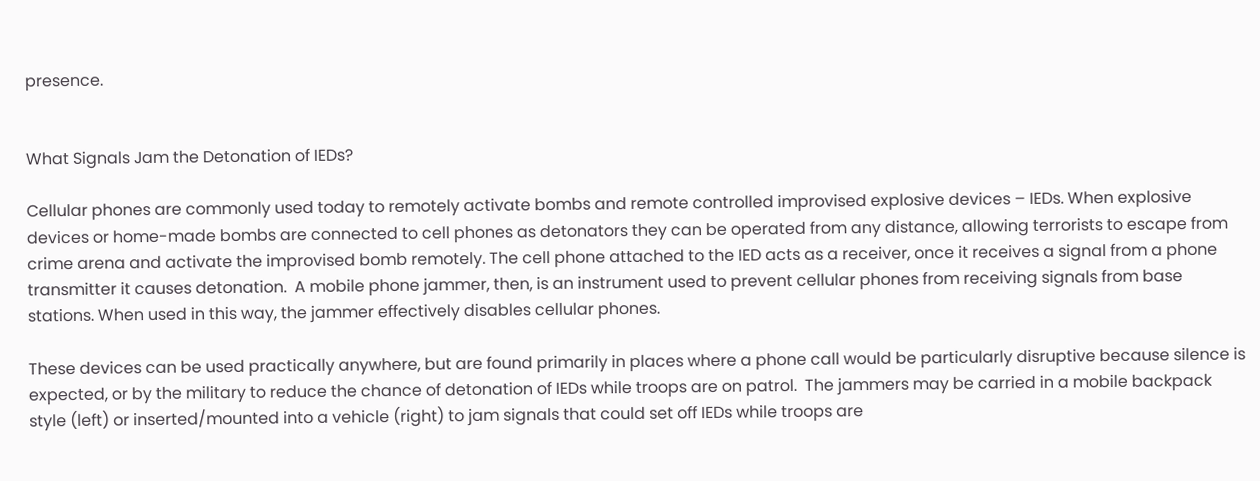presence.


What Signals Jam the Detonation of IEDs?

Cellular phones are commonly used today to remotely activate bombs and remote controlled improvised explosive devices – IEDs. When explosive devices or home-made bombs are connected to cell phones as detonators they can be operated from any distance, allowing terrorists to escape from crime arena and activate the improvised bomb remotely. The cell phone attached to the IED acts as a receiver, once it receives a signal from a phone transmitter it causes detonation.  A mobile phone jammer, then, is an instrument used to prevent cellular phones from receiving signals from base stations. When used in this way, the jammer effectively disables cellular phones.

These devices can be used practically anywhere, but are found primarily in places where a phone call would be particularly disruptive because silence is expected, or by the military to reduce the chance of detonation of IEDs while troops are on patrol.  The jammers may be carried in a mobile backpack style (left) or inserted/mounted into a vehicle (right) to jam signals that could set off IEDs while troops are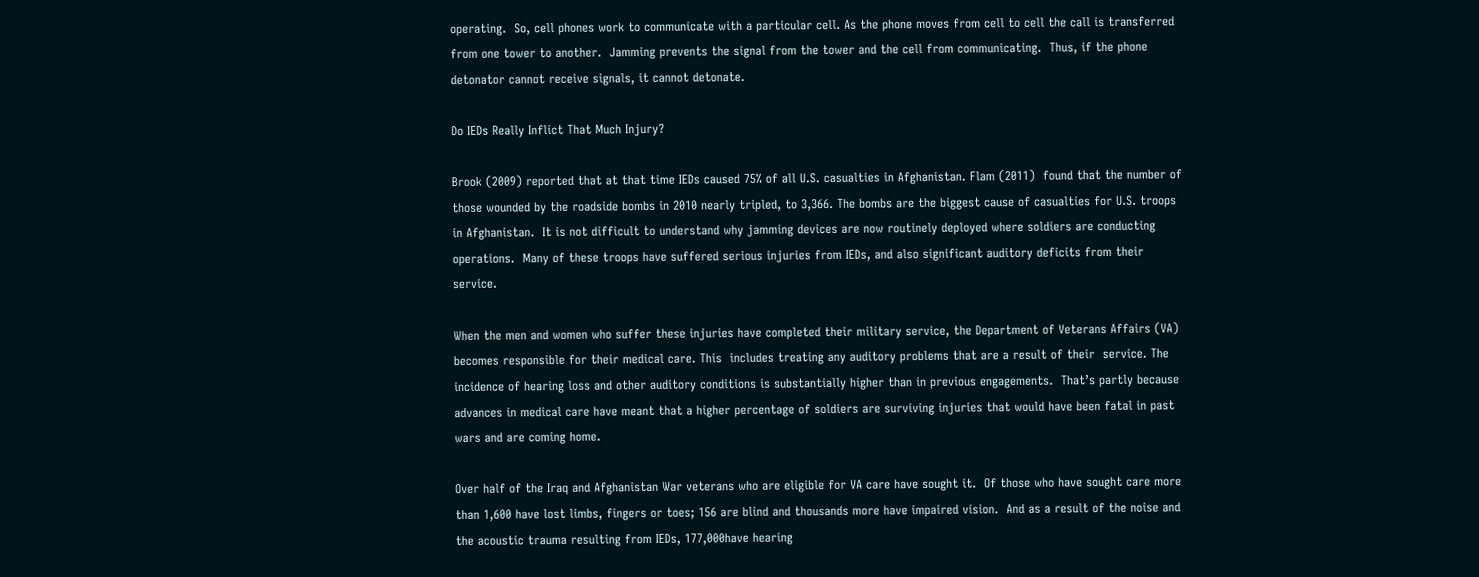operating.  So, cell phones work to communicate with a particular cell. As the phone moves from cell to cell the call is transferred from one tower to another.  Jamming prevents the signal from the tower and the cell from communicating.  Thus, if the phone detonator cannot receive signals, it cannot detonate.

Do IEDs Really Inflict That Much Injury?

Brook (2009) reported that at that time IEDs caused 75% of all U.S. casualties in Afghanistan. Flam (2011)  found that the number of those wounded by the roadside bombs in 2010 nearly tripled, to 3,366. The bombs are the biggest cause of casualties for U.S. troops in Afghanistan.  It is not difficult to understand why jamming devices are now routinely deployed where soldiers are conducting operations.  Many of these troops have suffered serious injuries from IEDs, and also significant auditory deficits from their service.

When the men and women who suffer these injuries have completed their military service, the Department of Veterans Affairs (VA) becomes responsible for their medical care. This  includes treating any auditory problems that are a result of their  service. The incidence of hearing loss and other auditory conditions is substantially higher than in previous engagements.  That’s partly because advances in medical care have meant that a higher percentage of soldiers are surviving injuries that would have been fatal in past wars and are coming home.

Over half of the Iraq and Afghanistan War veterans who are eligible for VA care have sought it.  Of those who have sought care more than 1,600 have lost limbs, fingers or toes; 156 are blind and thousands more have impaired vision.  And as a result of the noise and the acoustic trauma resulting from IEDs, 177,000have hearing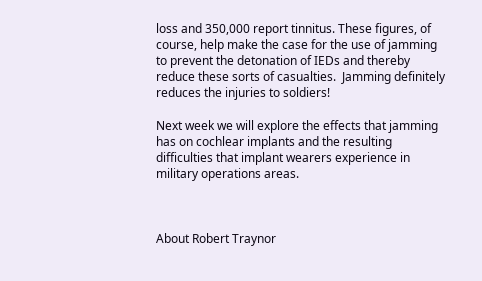loss and 350,000 report tinnitus. These figures, of course, help make the case for the use of jamming to prevent the detonation of IEDs and thereby reduce these sorts of casualties.  Jamming definitely reduces the injuries to soldiers!

Next week we will explore the effects that jamming has on cochlear implants and the resulting difficulties that implant wearers experience in military operations areas.



About Robert Traynor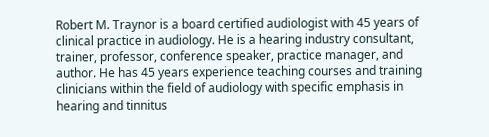Robert M. Traynor is a board certified audiologist with 45 years of clinical practice in audiology. He is a hearing industry consultant, trainer, professor, conference speaker, practice manager, and author. He has 45 years experience teaching courses and training clinicians within the field of audiology with specific emphasis in hearing and tinnitus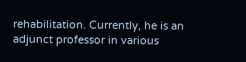rehabilitation. Currently, he is an adjunct professor in various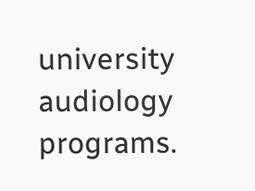university audiology programs.